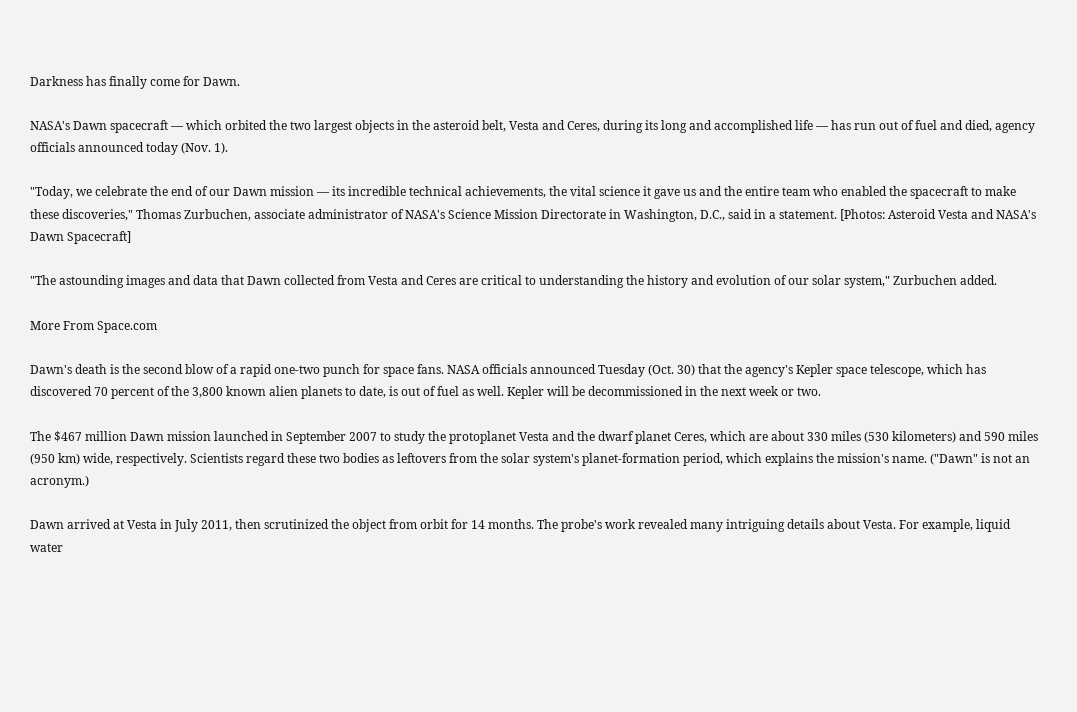Darkness has finally come for Dawn.

NASA's Dawn spacecraft — which orbited the two largest objects in the asteroid belt, Vesta and Ceres, during its long and accomplished life — has run out of fuel and died, agency officials announced today (Nov. 1).

"Today, we celebrate the end of our Dawn mission — its incredible technical achievements, the vital science it gave us and the entire team who enabled the spacecraft to make these discoveries," Thomas Zurbuchen, associate administrator of NASA's Science Mission Directorate in Washington, D.C., said in a statement. [Photos: Asteroid Vesta and NASA's Dawn Spacecraft]

"The astounding images and data that Dawn collected from Vesta and Ceres are critical to understanding the history and evolution of our solar system," Zurbuchen added.

More From Space.com

Dawn's death is the second blow of a rapid one-two punch for space fans. NASA officials announced Tuesday (Oct. 30) that the agency's Kepler space telescope, which has discovered 70 percent of the 3,800 known alien planets to date, is out of fuel as well. Kepler will be decommissioned in the next week or two.

The $467 million Dawn mission launched in September 2007 to study the protoplanet Vesta and the dwarf planet Ceres, which are about 330 miles (530 kilometers) and 590 miles (950 km) wide, respectively. Scientists regard these two bodies as leftovers from the solar system's planet-formation period, which explains the mission's name. ("Dawn" is not an acronym.)

Dawn arrived at Vesta in July 2011, then scrutinized the object from orbit for 14 months. The probe's work revealed many intriguing details about Vesta. For example, liquid water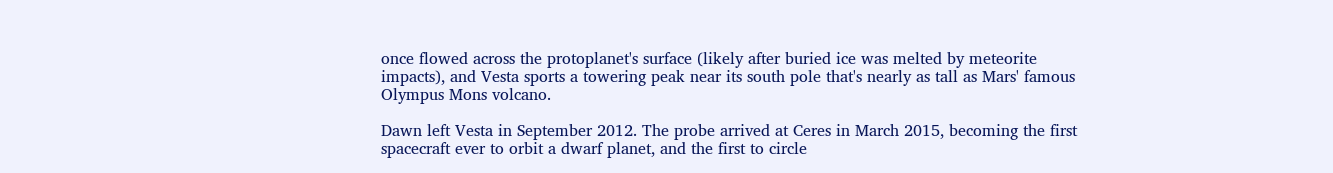once flowed across the protoplanet's surface (likely after buried ice was melted by meteorite impacts), and Vesta sports a towering peak near its south pole that's nearly as tall as Mars' famous Olympus Mons volcano.

Dawn left Vesta in September 2012. The probe arrived at Ceres in March 2015, becoming the first spacecraft ever to orbit a dwarf planet, and the first to circle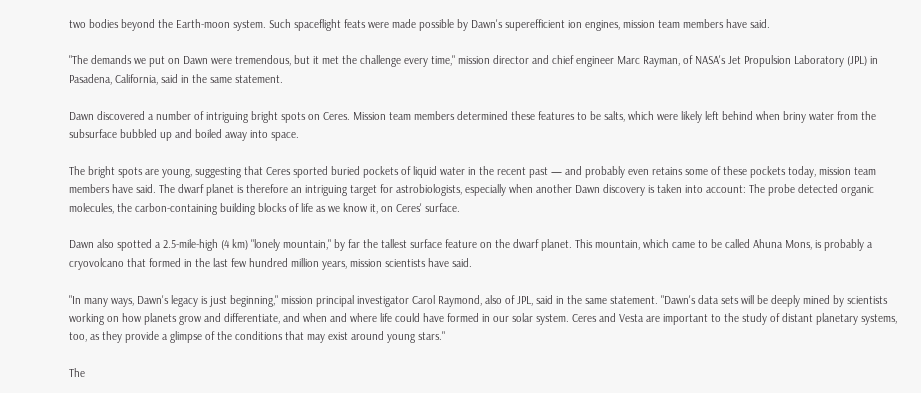two bodies beyond the Earth-moon system. Such spaceflight feats were made possible by Dawn's superefficient ion engines, mission team members have said.

"The demands we put on Dawn were tremendous, but it met the challenge every time," mission director and chief engineer Marc Rayman, of NASA's Jet Propulsion Laboratory (JPL) in Pasadena, California, said in the same statement.

Dawn discovered a number of intriguing bright spots on Ceres. Mission team members determined these features to be salts, which were likely left behind when briny water from the subsurface bubbled up and boiled away into space.

The bright spots are young, suggesting that Ceres sported buried pockets of liquid water in the recent past — and probably even retains some of these pockets today, mission team members have said. The dwarf planet is therefore an intriguing target for astrobiologists, especially when another Dawn discovery is taken into account: The probe detected organic molecules, the carbon-containing building blocks of life as we know it, on Ceres' surface.

Dawn also spotted a 2.5-mile-high (4 km) "lonely mountain," by far the tallest surface feature on the dwarf planet. This mountain, which came to be called Ahuna Mons, is probably a cryovolcano that formed in the last few hundred million years, mission scientists have said.

"In many ways, Dawn's legacy is just beginning," mission principal investigator Carol Raymond, also of JPL, said in the same statement. "Dawn's data sets will be deeply mined by scientists working on how planets grow and differentiate, and when and where life could have formed in our solar system. Ceres and Vesta are important to the study of distant planetary systems, too, as they provide a glimpse of the conditions that may exist around young stars."

The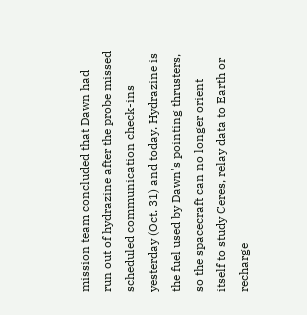mission team concluded that Dawn had run out of hydrazine after the probe missed scheduled communication check-ins yesterday (Oct. 31) and today. Hydrazine is the fuel used by Dawn's pointing thrusters, so the spacecraft can no longer orient itself to study Ceres, relay data to Earth or recharge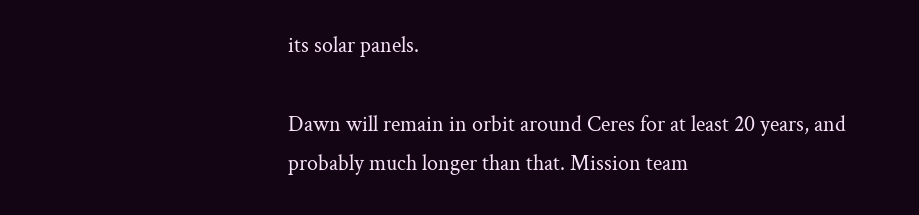its solar panels.

Dawn will remain in orbit around Ceres for at least 20 years, and probably much longer than that. Mission team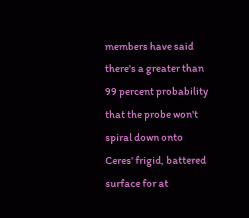members have said there's a greater than 99 percent probability that the probe won't spiral down onto Ceres' frigid, battered surface for at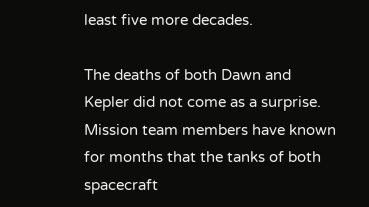least five more decades.

The deaths of both Dawn and Kepler did not come as a surprise. Mission team members have known for months that the tanks of both spacecraft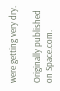were getting very dry.

Originally published on Space.com.